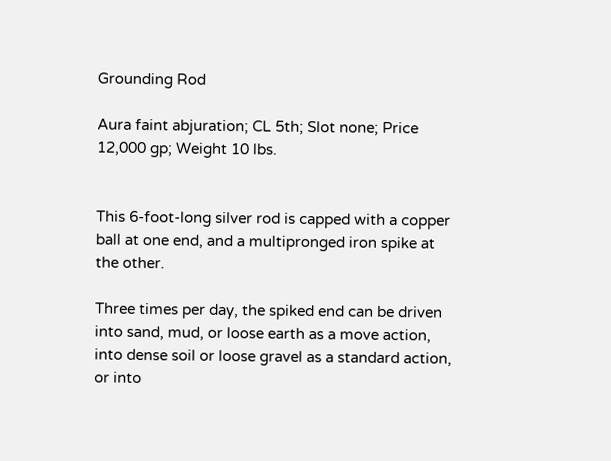Grounding Rod

Aura faint abjuration; CL 5th; Slot none; Price 12,000 gp; Weight 10 lbs.


This 6-foot-long silver rod is capped with a copper ball at one end, and a multipronged iron spike at the other.

Three times per day, the spiked end can be driven into sand, mud, or loose earth as a move action, into dense soil or loose gravel as a standard action, or into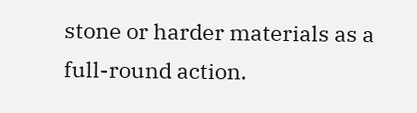stone or harder materials as a full-round action.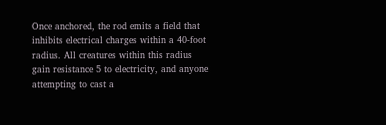Once anchored, the rod emits a field that inhibits electrical charges within a 40-foot radius. All creatures within this radius gain resistance 5 to electricity, and anyone attempting to cast a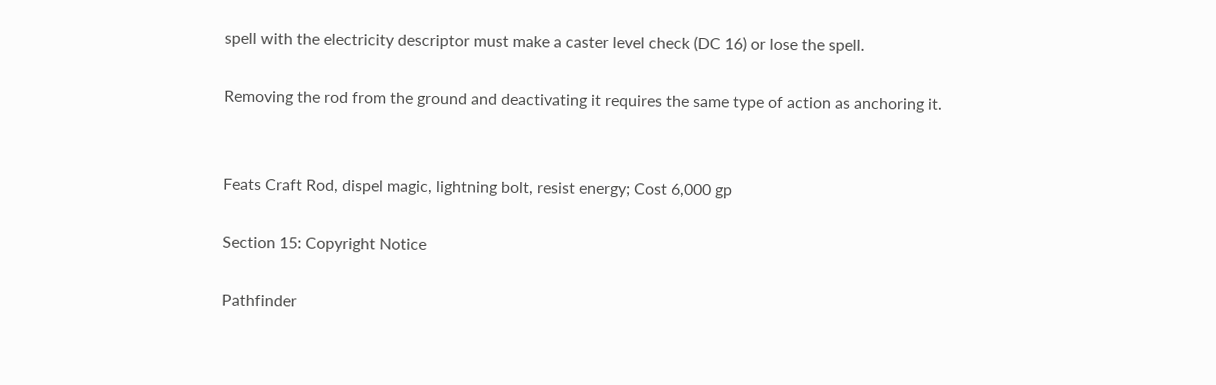spell with the electricity descriptor must make a caster level check (DC 16) or lose the spell.

Removing the rod from the ground and deactivating it requires the same type of action as anchoring it.


Feats Craft Rod, dispel magic, lightning bolt, resist energy; Cost 6,000 gp

Section 15: Copyright Notice

Pathfinder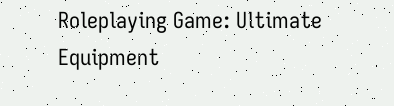Roleplaying Game: Ultimate Equipment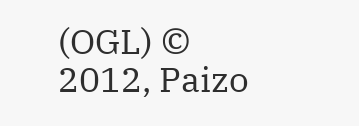(OGL) © 2012, Paizo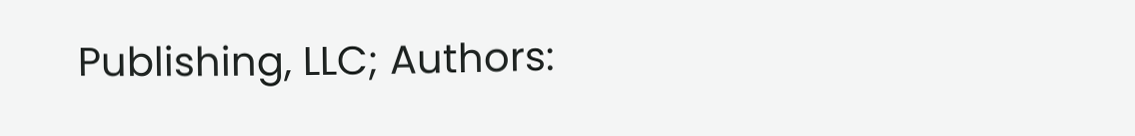Publishing, LLC; Authors: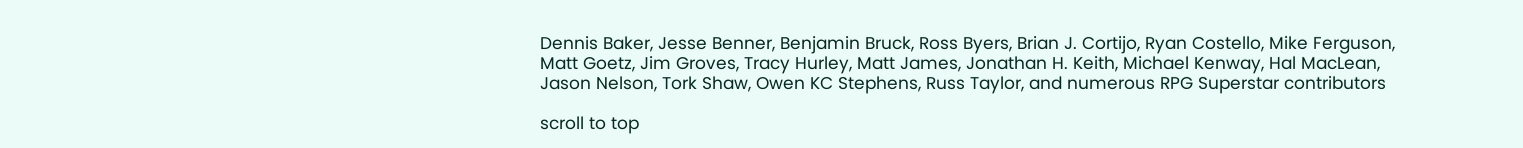Dennis Baker, Jesse Benner, Benjamin Bruck, Ross Byers, Brian J. Cortijo, Ryan Costello, Mike Ferguson, Matt Goetz, Jim Groves, Tracy Hurley, Matt James, Jonathan H. Keith, Michael Kenway, Hal MacLean, Jason Nelson, Tork Shaw, Owen KC Stephens, Russ Taylor, and numerous RPG Superstar contributors

scroll to top